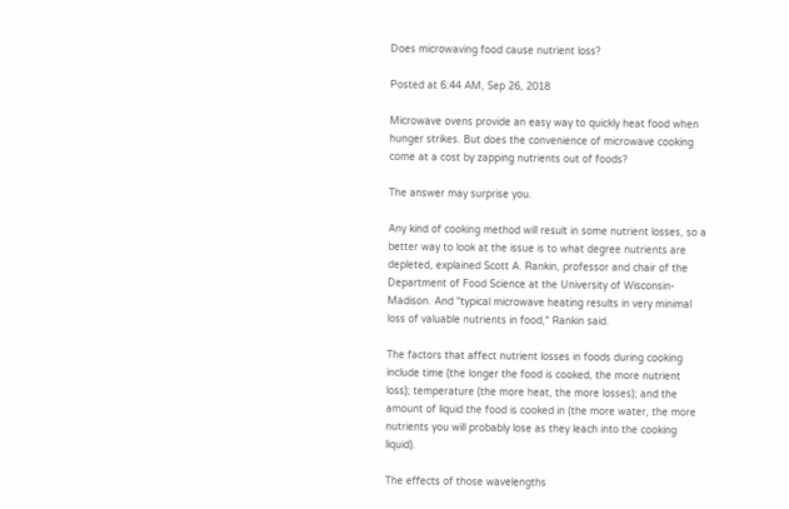Does microwaving food cause nutrient loss?

Posted at 6:44 AM, Sep 26, 2018

Microwave ovens provide an easy way to quickly heat food when hunger strikes. But does the convenience of microwave cooking come at a cost by zapping nutrients out of foods?

The answer may surprise you.

Any kind of cooking method will result in some nutrient losses, so a better way to look at the issue is to what degree nutrients are depleted, explained Scott A. Rankin, professor and chair of the Department of Food Science at the University of Wisconsin-Madison. And "typical microwave heating results in very minimal loss of valuable nutrients in food," Rankin said.

The factors that affect nutrient losses in foods during cooking include time (the longer the food is cooked, the more nutrient loss); temperature (the more heat, the more losses); and the amount of liquid the food is cooked in (the more water, the more nutrients you will probably lose as they leach into the cooking liquid).

The effects of those wavelengths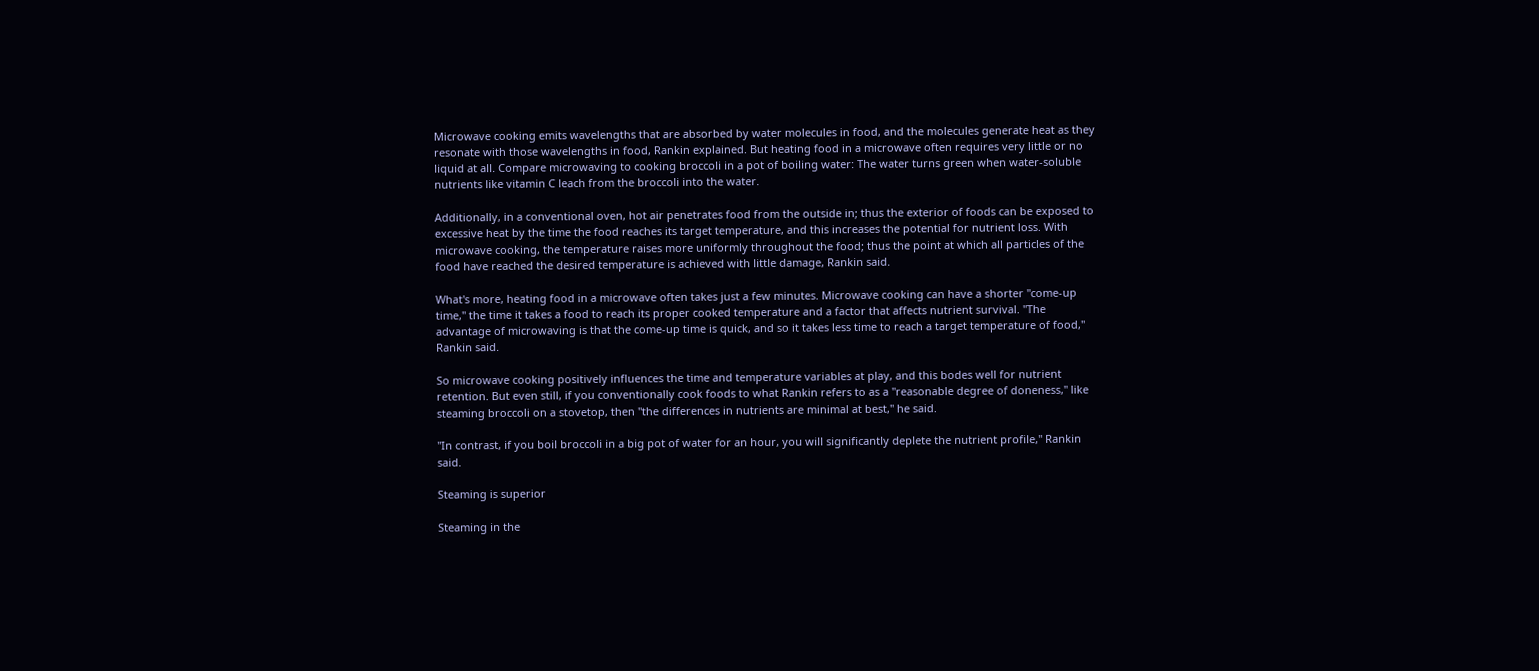Microwave cooking emits wavelengths that are absorbed by water molecules in food, and the molecules generate heat as they resonate with those wavelengths in food, Rankin explained. But heating food in a microwave often requires very little or no liquid at all. Compare microwaving to cooking broccoli in a pot of boiling water: The water turns green when water-soluble nutrients like vitamin C leach from the broccoli into the water.

Additionally, in a conventional oven, hot air penetrates food from the outside in; thus the exterior of foods can be exposed to excessive heat by the time the food reaches its target temperature, and this increases the potential for nutrient loss. With microwave cooking, the temperature raises more uniformly throughout the food; thus the point at which all particles of the food have reached the desired temperature is achieved with little damage, Rankin said.

What's more, heating food in a microwave often takes just a few minutes. Microwave cooking can have a shorter "come-up time," the time it takes a food to reach its proper cooked temperature and a factor that affects nutrient survival. "The advantage of microwaving is that the come-up time is quick, and so it takes less time to reach a target temperature of food," Rankin said.

So microwave cooking positively influences the time and temperature variables at play, and this bodes well for nutrient retention. But even still, if you conventionally cook foods to what Rankin refers to as a "reasonable degree of doneness," like steaming broccoli on a stovetop, then "the differences in nutrients are minimal at best," he said.

"In contrast, if you boil broccoli in a big pot of water for an hour, you will significantly deplete the nutrient profile," Rankin said.

Steaming is superior

Steaming in the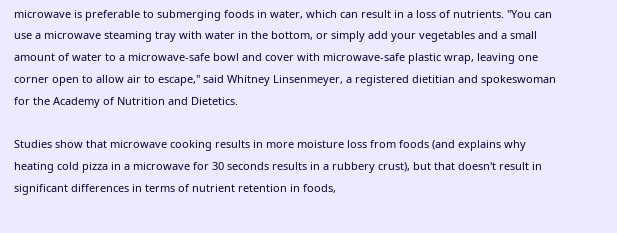microwave is preferable to submerging foods in water, which can result in a loss of nutrients. "You can use a microwave steaming tray with water in the bottom, or simply add your vegetables and a small amount of water to a microwave-safe bowl and cover with microwave-safe plastic wrap, leaving one corner open to allow air to escape," said Whitney Linsenmeyer, a registered dietitian and spokeswoman for the Academy of Nutrition and Dietetics.

Studies show that microwave cooking results in more moisture loss from foods (and explains why heating cold pizza in a microwave for 30 seconds results in a rubbery crust), but that doesn't result in significant differences in terms of nutrient retention in foods,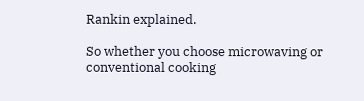Rankin explained.

So whether you choose microwaving or conventional cooking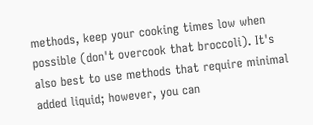methods, keep your cooking times low when possible (don't overcook that broccoli). It's also best to use methods that require minimal added liquid; however, you can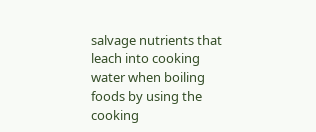salvage nutrients that leach into cooking water when boiling foods by using the cooking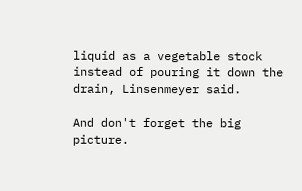liquid as a vegetable stock instead of pouring it down the drain, Linsenmeyer said.

And don't forget the big picture.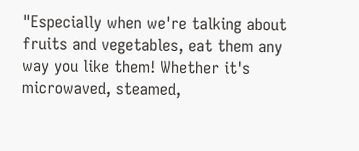"Especially when we're talking about fruits and vegetables, eat them any way you like them! Whether it's microwaved, steamed,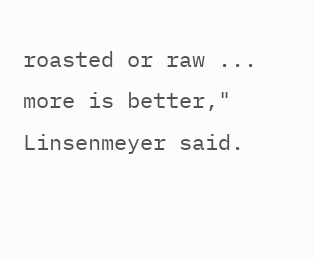roasted or raw ... more is better," Linsenmeyer said.